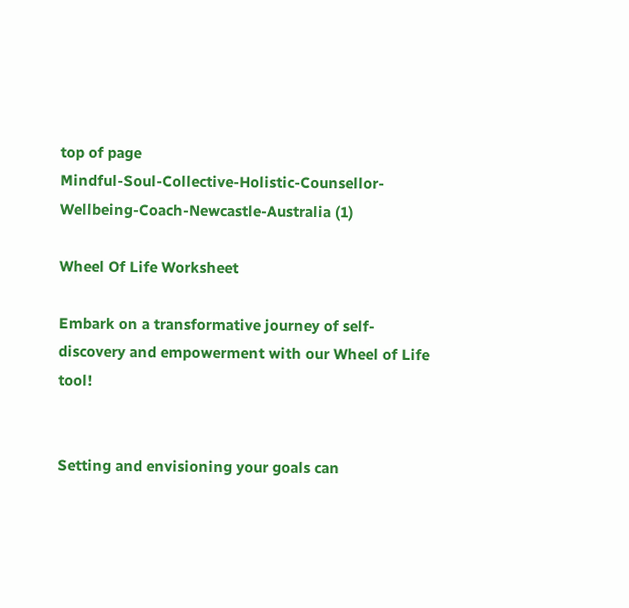top of page
Mindful-Soul-Collective-Holistic-Counsellor-Wellbeing-Coach-Newcastle-Australia (1)

Wheel Of Life Worksheet

Embark on a transformative journey of self-discovery and empowerment with our Wheel of Life tool!


Setting and envisioning your goals can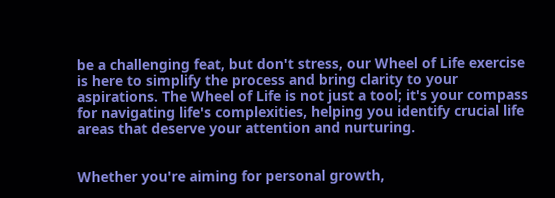be a challenging feat, but don't stress, our Wheel of Life exercise is here to simplify the process and bring clarity to your aspirations. The Wheel of Life is not just a tool; it's your compass for navigating life's complexities, helping you identify crucial life areas that deserve your attention and nurturing.


Whether you're aiming for personal growth,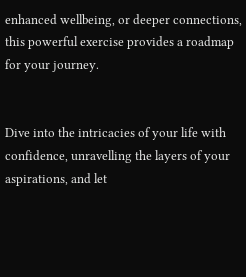enhanced wellbeing, or deeper connections, this powerful exercise provides a roadmap for your journey.


Dive into the intricacies of your life with confidence, unravelling the layers of your aspirations, and let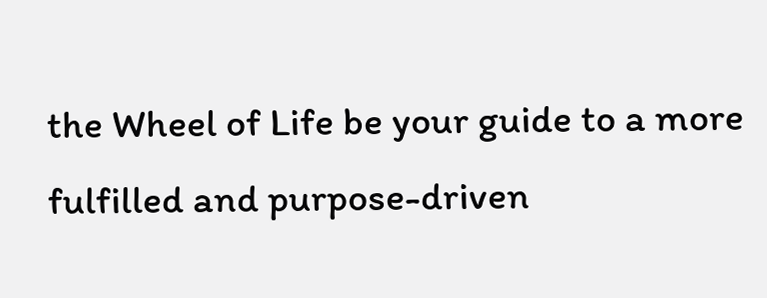the Wheel of Life be your guide to a more fulfilled and purpose-driven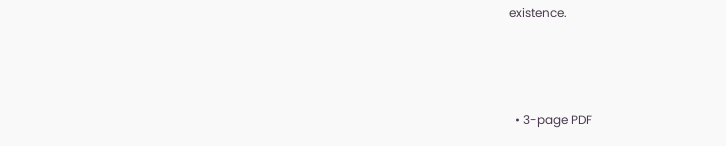existence.



  • 3-page PDF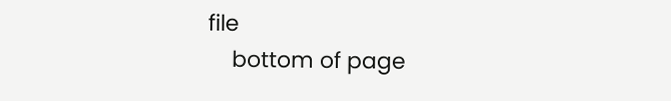file
    bottom of page